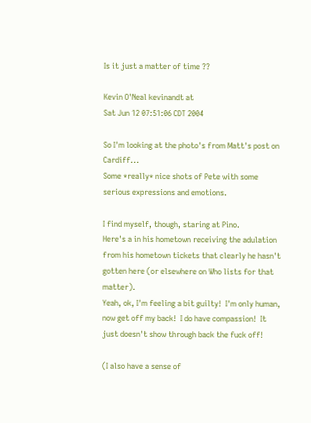Is it just a matter of time ??

Kevin O'Neal kevinandt at
Sat Jun 12 07:51:06 CDT 2004

So I'm looking at the photo's from Matt's post on Cardiff...
Some *really* nice shots of Pete with some serious expressions and emotions.

I find myself, though, staring at Pino.
Here's a in his hometown receiving the adulation from his hometown tickets that clearly he hasn't gotten here (or elsewhere on Who lists for that matter).
Yeah, ok, I'm feeling a bit guilty!  I'm only human, now get off my back!  I do have compassion!  It just doesn't show through back the fuck off!

(I also have a sense of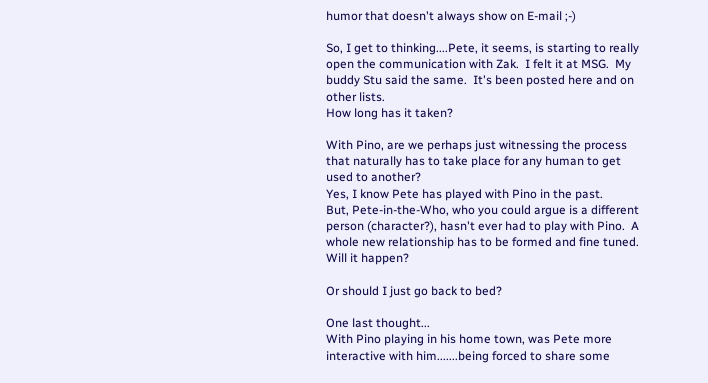humor that doesn't always show on E-mail ;-)

So, I get to thinking....Pete, it seems, is starting to really open the communication with Zak.  I felt it at MSG.  My buddy Stu said the same.  It's been posted here and on other lists.
How long has it taken?

With Pino, are we perhaps just witnessing the process that naturally has to take place for any human to get used to another?
Yes, I know Pete has played with Pino in the past.
But, Pete-in-the-Who, who you could argue is a different person (character?), hasn't ever had to play with Pino.  A whole new relationship has to be formed and fine tuned.
Will it happen?

Or should I just go back to bed?

One last thought...
With Pino playing in his home town, was Pete more interactive with him.......being forced to share some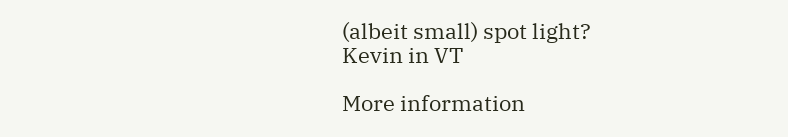(albeit small) spot light?
Kevin in VT

More information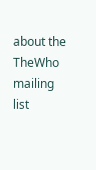about the TheWho mailing list